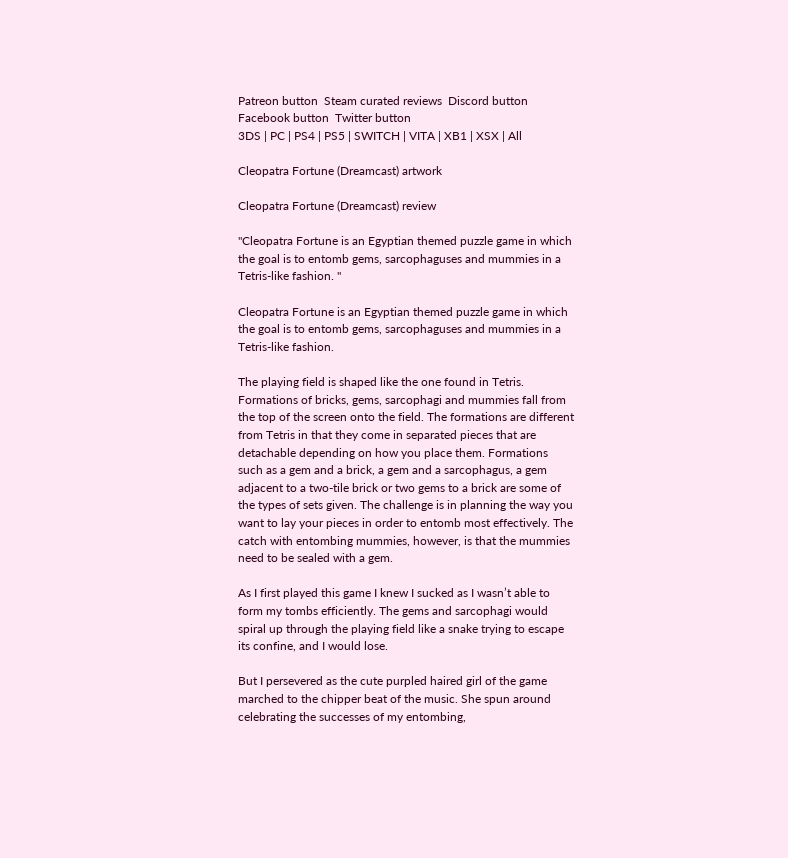Patreon button  Steam curated reviews  Discord button  Facebook button  Twitter button
3DS | PC | PS4 | PS5 | SWITCH | VITA | XB1 | XSX | All

Cleopatra Fortune (Dreamcast) artwork

Cleopatra Fortune (Dreamcast) review

"Cleopatra Fortune is an Egyptian themed puzzle game in which the goal is to entomb gems, sarcophaguses and mummies in a Tetris-like fashion. "

Cleopatra Fortune is an Egyptian themed puzzle game in which the goal is to entomb gems, sarcophaguses and mummies in a Tetris-like fashion.

The playing field is shaped like the one found in Tetris. Formations of bricks, gems, sarcophagi and mummies fall from the top of the screen onto the field. The formations are different from Tetris in that they come in separated pieces that are detachable depending on how you place them. Formations such as a gem and a brick, a gem and a sarcophagus, a gem adjacent to a two-tile brick or two gems to a brick are some of the types of sets given. The challenge is in planning the way you want to lay your pieces in order to entomb most effectively. The catch with entombing mummies, however, is that the mummies need to be sealed with a gem.

As I first played this game I knew I sucked as I wasn’t able to form my tombs efficiently. The gems and sarcophagi would spiral up through the playing field like a snake trying to escape its confine, and I would lose.

But I persevered as the cute purpled haired girl of the game marched to the chipper beat of the music. She spun around celebrating the successes of my entombing,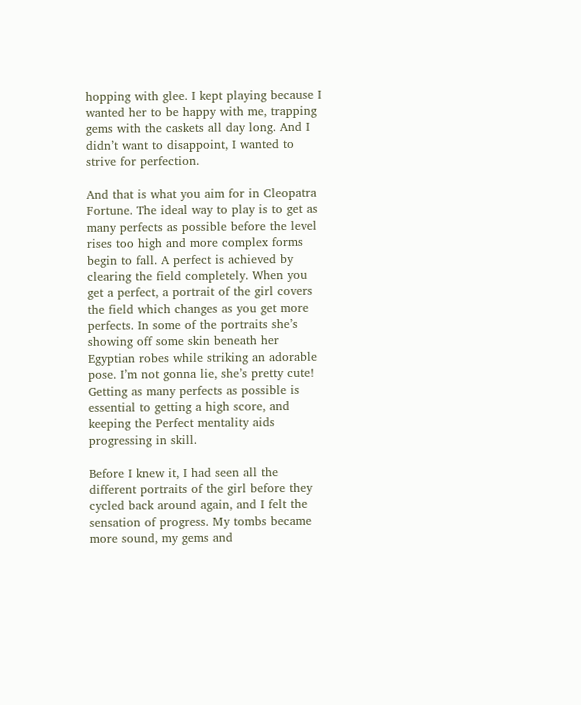hopping with glee. I kept playing because I wanted her to be happy with me, trapping gems with the caskets all day long. And I didn’t want to disappoint, I wanted to strive for perfection.

And that is what you aim for in Cleopatra Fortune. The ideal way to play is to get as many perfects as possible before the level rises too high and more complex forms begin to fall. A perfect is achieved by clearing the field completely. When you get a perfect, a portrait of the girl covers the field which changes as you get more perfects. In some of the portraits she’s showing off some skin beneath her Egyptian robes while striking an adorable pose. I’m not gonna lie, she’s pretty cute! Getting as many perfects as possible is essential to getting a high score, and keeping the Perfect mentality aids progressing in skill.

Before I knew it, I had seen all the different portraits of the girl before they cycled back around again, and I felt the sensation of progress. My tombs became more sound, my gems and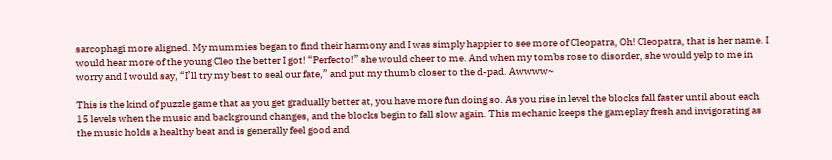sarcophagi more aligned. My mummies began to find their harmony and I was simply happier to see more of Cleopatra, Oh! Cleopatra, that is her name. I would hear more of the young Cleo the better I got! “Perfecto!” she would cheer to me. And when my tombs rose to disorder, she would yelp to me in worry and I would say, “I’ll try my best to seal our fate,” and put my thumb closer to the d-pad. Awwww~

This is the kind of puzzle game that as you get gradually better at, you have more fun doing so. As you rise in level the blocks fall faster until about each 15 levels when the music and background changes, and the blocks begin to fall slow again. This mechanic keeps the gameplay fresh and invigorating as the music holds a healthy beat and is generally feel good and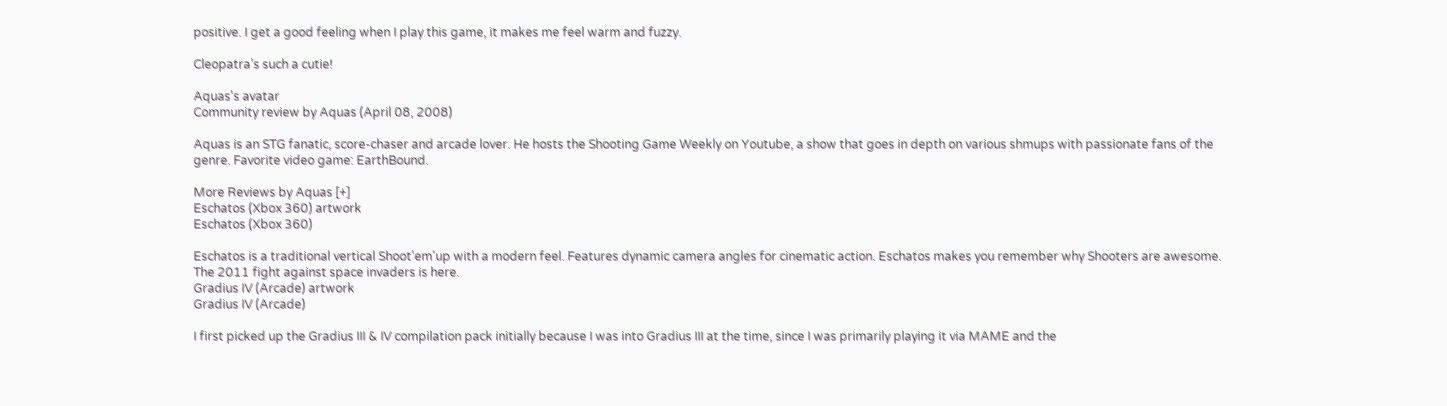positive. I get a good feeling when I play this game, it makes me feel warm and fuzzy.

Cleopatra’s such a cutie!

Aquas's avatar
Community review by Aquas (April 08, 2008)

Aquas is an STG fanatic, score-chaser and arcade lover. He hosts the Shooting Game Weekly on Youtube, a show that goes in depth on various shmups with passionate fans of the genre. Favorite video game: EarthBound.

More Reviews by Aquas [+]
Eschatos (Xbox 360) artwork
Eschatos (Xbox 360)

Eschatos is a traditional vertical Shoot'em'up with a modern feel. Features dynamic camera angles for cinematic action. Eschatos makes you remember why Shooters are awesome. The 2011 fight against space invaders is here.
Gradius IV (Arcade) artwork
Gradius IV (Arcade)

I first picked up the Gradius III & IV compilation pack initially because I was into Gradius III at the time, since I was primarily playing it via MAME and the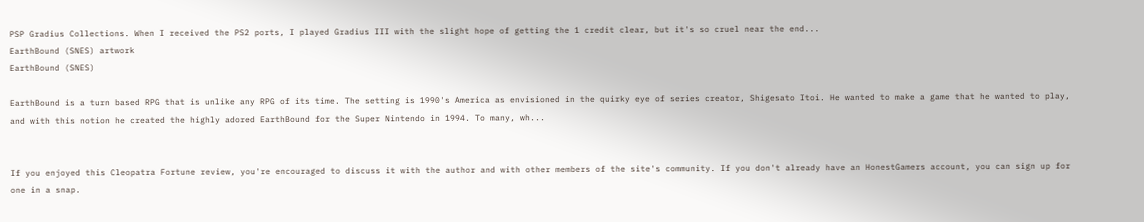PSP Gradius Collections. When I received the PS2 ports, I played Gradius III with the slight hope of getting the 1 credit clear, but it's so cruel near the end...
EarthBound (SNES) artwork
EarthBound (SNES)

EarthBound is a turn based RPG that is unlike any RPG of its time. The setting is 1990's America as envisioned in the quirky eye of series creator, Shigesato Itoi. He wanted to make a game that he wanted to play, and with this notion he created the highly adored EarthBound for the Super Nintendo in 1994. To many, wh...


If you enjoyed this Cleopatra Fortune review, you're encouraged to discuss it with the author and with other members of the site's community. If you don't already have an HonestGamers account, you can sign up for one in a snap.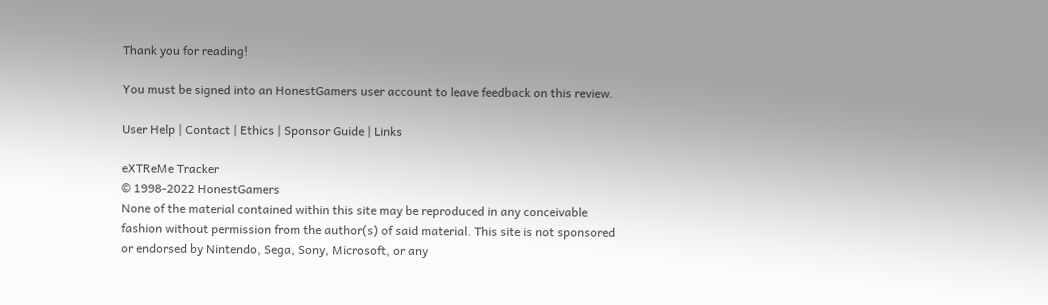Thank you for reading!

You must be signed into an HonestGamers user account to leave feedback on this review.

User Help | Contact | Ethics | Sponsor Guide | Links

eXTReMe Tracker
© 1998-2022 HonestGamers
None of the material contained within this site may be reproduced in any conceivable fashion without permission from the author(s) of said material. This site is not sponsored or endorsed by Nintendo, Sega, Sony, Microsoft, or any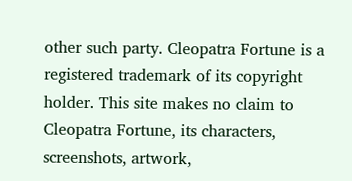other such party. Cleopatra Fortune is a registered trademark of its copyright holder. This site makes no claim to Cleopatra Fortune, its characters, screenshots, artwork,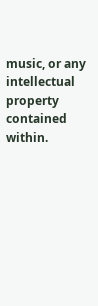music, or any intellectual property contained within.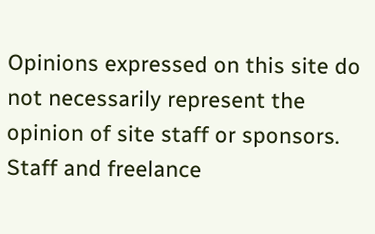Opinions expressed on this site do not necessarily represent the opinion of site staff or sponsors. Staff and freelance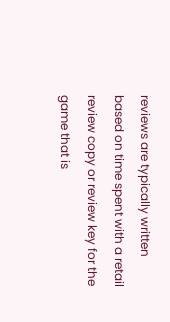reviews are typically written based on time spent with a retail review copy or review key for the game that is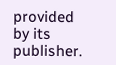provided by its publisher.